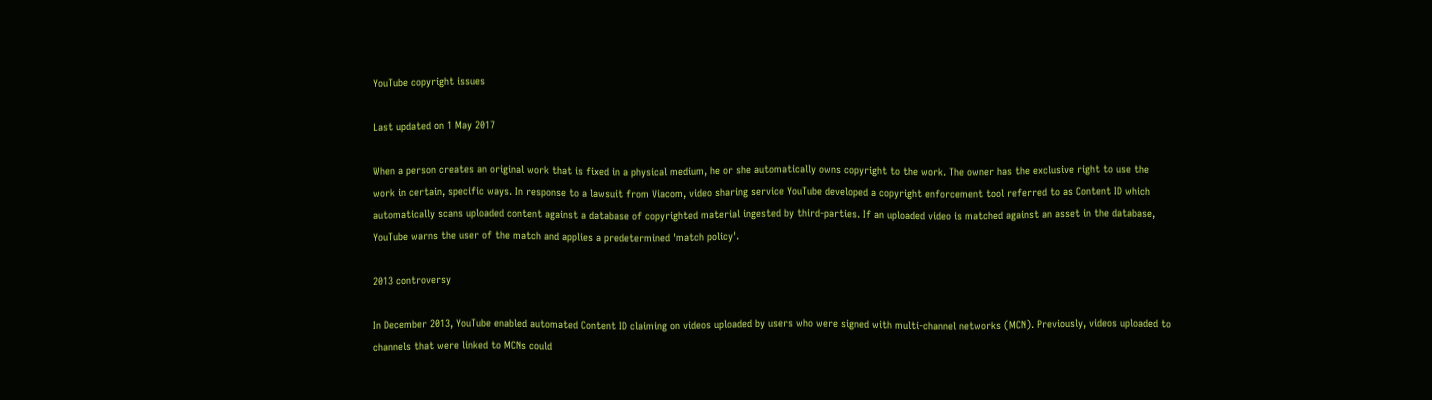YouTube copyright issues

Last updated on 1 May 2017

When a person creates an original work that is fixed in a physical medium, he or she automatically owns copyright to the work. The owner has the exclusive right to use the work in certain, specific ways. In response to a lawsuit from Viacom, video sharing service YouTube developed a copyright enforcement tool referred to as Content ID which automatically scans uploaded content against a database of copyrighted material ingested by third-parties. If an uploaded video is matched against an asset in the database, YouTube warns the user of the match and applies a predetermined 'match policy'.

2013 controversy

In December 2013, YouTube enabled automated Content ID claiming on videos uploaded by users who were signed with multi-channel networks (MCN). Previously, videos uploaded to channels that were linked to MCNs could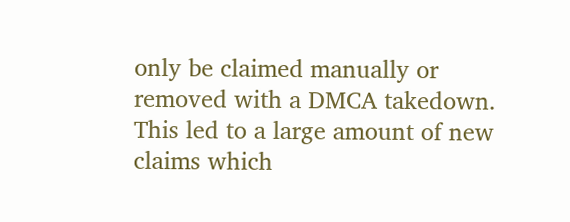only be claimed manually or removed with a DMCA takedown. This led to a large amount of new claims which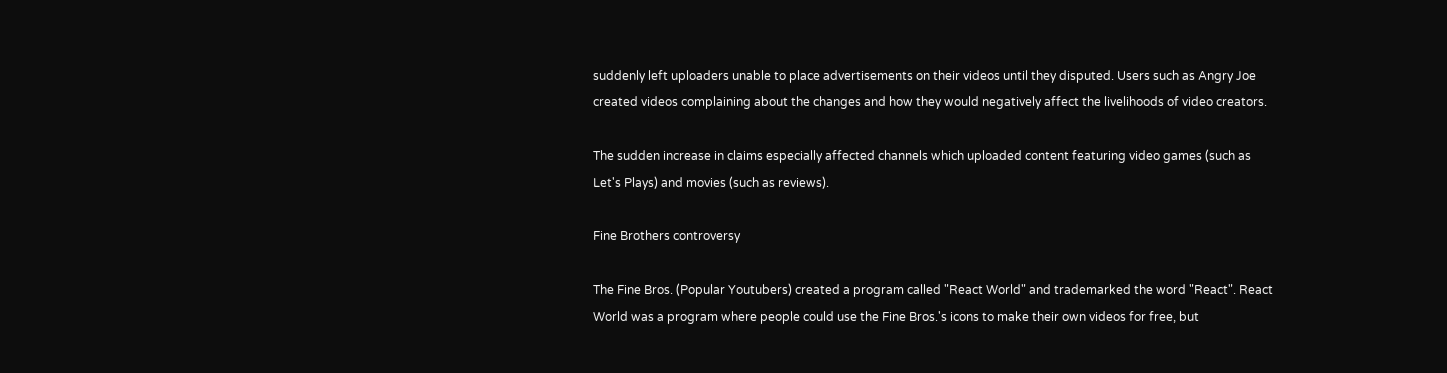suddenly left uploaders unable to place advertisements on their videos until they disputed. Users such as Angry Joe created videos complaining about the changes and how they would negatively affect the livelihoods of video creators.

The sudden increase in claims especially affected channels which uploaded content featuring video games (such as Let's Plays) and movies (such as reviews).

Fine Brothers controversy

The Fine Bros. (Popular Youtubers) created a program called "React World" and trademarked the word "React". React World was a program where people could use the Fine Bros.'s icons to make their own videos for free, but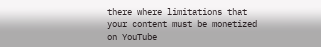there where limitations that your content must be monetized on YouTube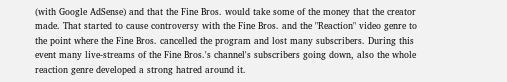(with Google AdSense) and that the Fine Bros. would take some of the money that the creator made. That started to cause controversy with the Fine Bros. and the "Reaction" video genre to the point where the Fine Bros. cancelled the program and lost many subscribers. During this event many live-streams of the Fine Bros.'s channel's subscribers going down, also the whole reaction genre developed a strong hatred around it.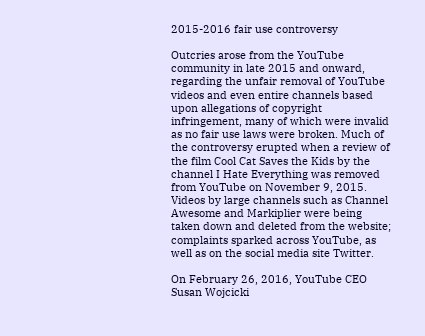2015-2016 fair use controversy

Outcries arose from the YouTube community in late 2015 and onward, regarding the unfair removal of YouTube videos and even entire channels based upon allegations of copyright infringement, many of which were invalid as no fair use laws were broken. Much of the controversy erupted when a review of the film Cool Cat Saves the Kids by the channel I Hate Everything was removed from YouTube on November 9, 2015. Videos by large channels such as Channel Awesome and Markiplier were being taken down and deleted from the website; complaints sparked across YouTube, as well as on the social media site Twitter.

On February 26, 2016, YouTube CEO Susan Wojcicki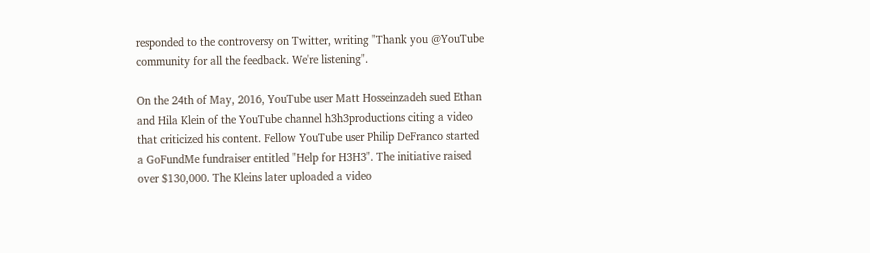responded to the controversy on Twitter, writing "Thank you @YouTube community for all the feedback. We're listening".

On the 24th of May, 2016, YouTube user Matt Hosseinzadeh sued Ethan and Hila Klein of the YouTube channel h3h3productions citing a video that criticized his content. Fellow YouTube user Philip DeFranco started a GoFundMe fundraiser entitled "Help for H3H3". The initiative raised over $130,000. The Kleins later uploaded a video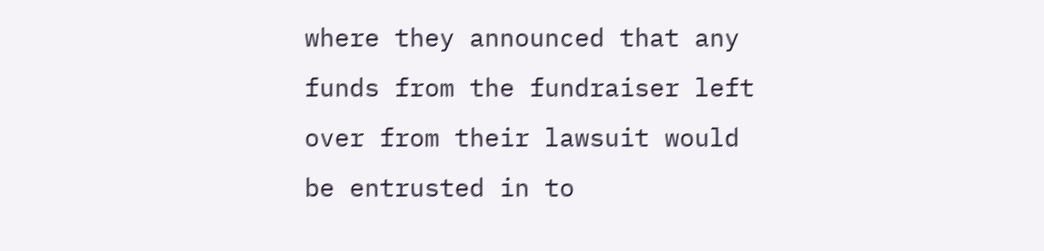where they announced that any funds from the fundraiser left over from their lawsuit would be entrusted in to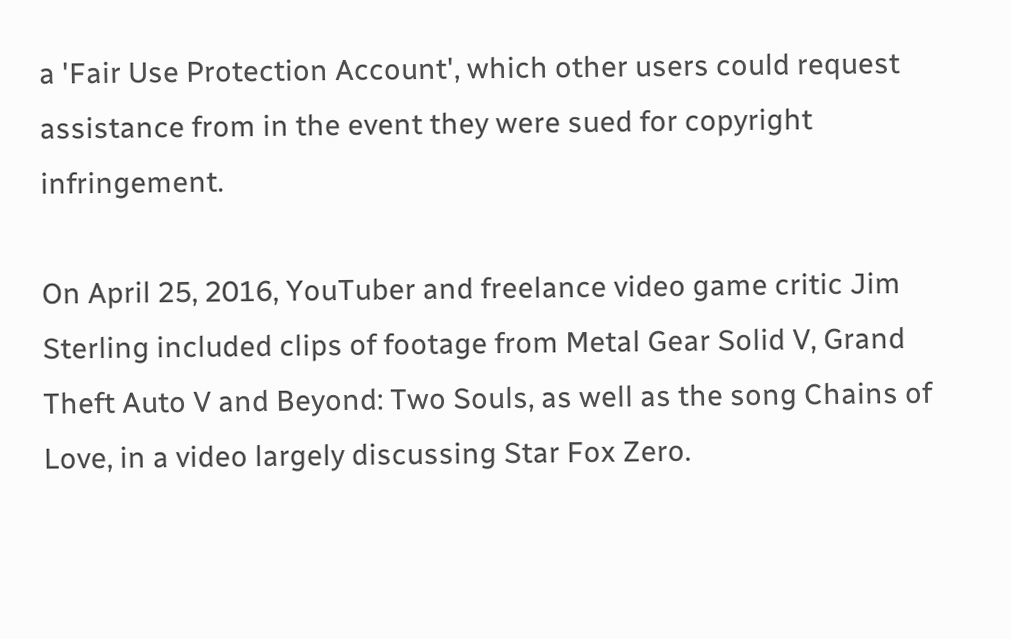a 'Fair Use Protection Account', which other users could request assistance from in the event they were sued for copyright infringement.

On April 25, 2016, YouTuber and freelance video game critic Jim Sterling included clips of footage from Metal Gear Solid V, Grand Theft Auto V and Beyond: Two Souls, as well as the song Chains of Love, in a video largely discussing Star Fox Zero.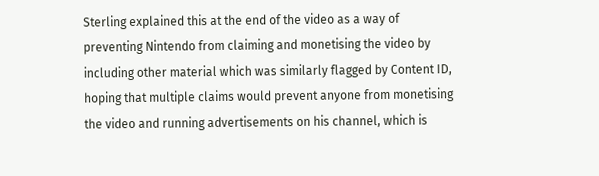Sterling explained this at the end of the video as a way of preventing Nintendo from claiming and monetising the video by including other material which was similarly flagged by Content ID, hoping that multiple claims would prevent anyone from monetising the video and running advertisements on his channel, which is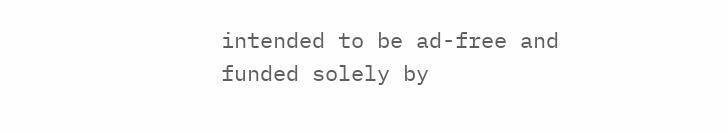intended to be ad-free and funded solely by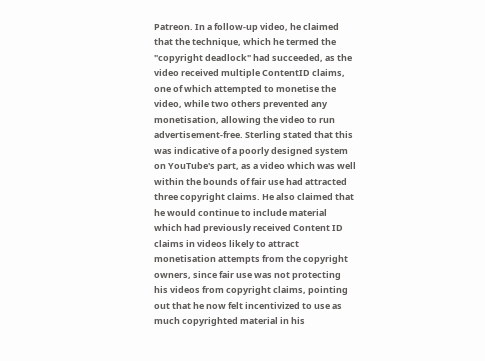Patreon. In a follow-up video, he claimed that the technique, which he termed the "copyright deadlock" had succeeded, as the video received multiple ContentID claims, one of which attempted to monetise the video, while two others prevented any monetisation, allowing the video to run advertisement-free. Sterling stated that this was indicative of a poorly designed system on YouTube's part, as a video which was well within the bounds of fair use had attracted three copyright claims. He also claimed that he would continue to include material which had previously received Content ID claims in videos likely to attract monetisation attempts from the copyright owners, since fair use was not protecting his videos from copyright claims, pointing out that he now felt incentivized to use as much copyrighted material in his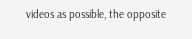videos as possible, the opposite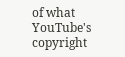of what YouTube's copyright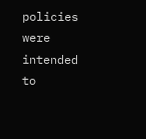policies were intended to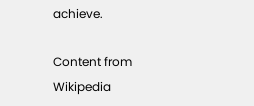achieve.

Content from Wikipedia